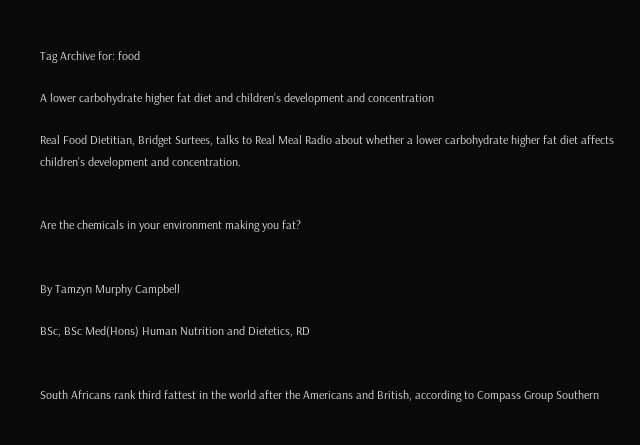Tag Archive for: food

A lower carbohydrate higher fat diet and children’s development and concentration

Real Food Dietitian, Bridget Surtees, talks to Real Meal Radio about whether a lower carbohydrate higher fat diet affects children’s development and concentration.


Are the chemicals in your environment making you fat?


By Tamzyn Murphy Campbell

BSc, BSc Med(Hons) Human Nutrition and Dietetics, RD


South Africans rank third fattest in the world after the Americans and British, according to Compass Group Southern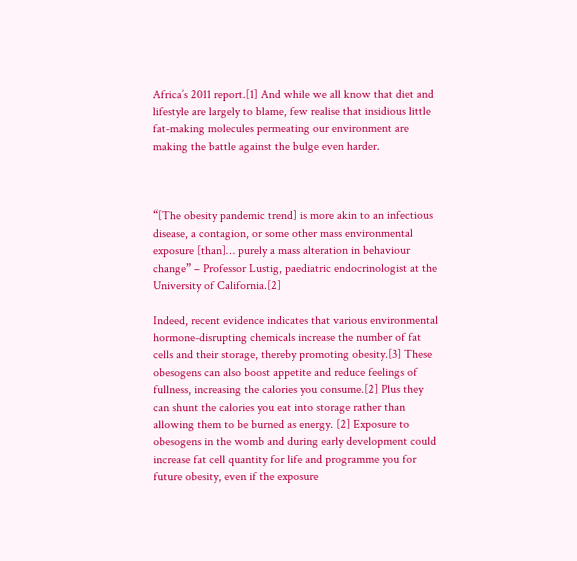Africa’s 2011 report.[1] And while we all know that diet and lifestyle are largely to blame, few realise that insidious little fat-making molecules permeating our environment are making the battle against the bulge even harder.



“[The obesity pandemic trend] is more akin to an infectious disease, a contagion, or some other mass environmental exposure [than]… purely a mass alteration in behaviour change” – Professor Lustig, paediatric endocrinologist at the University of California.[2]

Indeed, recent evidence indicates that various environmental hormone-disrupting chemicals increase the number of fat cells and their storage, thereby promoting obesity.[3] These obesogens can also boost appetite and reduce feelings of fullness, increasing the calories you consume.[2] Plus they can shunt the calories you eat into storage rather than allowing them to be burned as energy. [2] Exposure to obesogens in the womb and during early development could increase fat cell quantity for life and programme you for future obesity, even if the exposure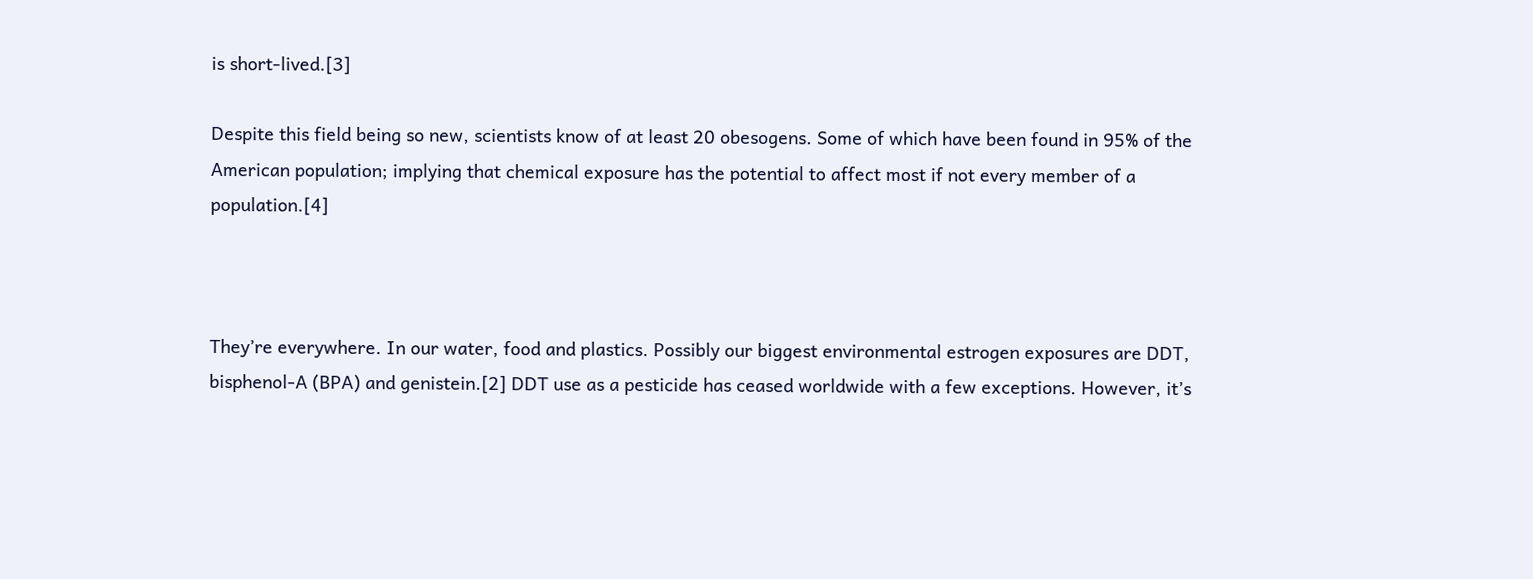is short-lived.[3]

Despite this field being so new, scientists know of at least 20 obesogens. Some of which have been found in 95% of the American population; implying that chemical exposure has the potential to affect most if not every member of a population.[4]



They’re everywhere. In our water, food and plastics. Possibly our biggest environmental estrogen exposures are DDT, bisphenol-A (BPA) and genistein.[2] DDT use as a pesticide has ceased worldwide with a few exceptions. However, it’s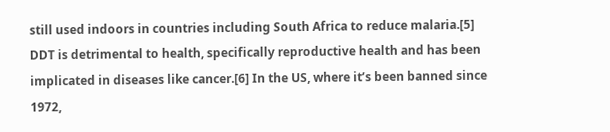still used indoors in countries including South Africa to reduce malaria.[5] DDT is detrimental to health, specifically reproductive health and has been implicated in diseases like cancer.[6] In the US, where it’s been banned since 1972,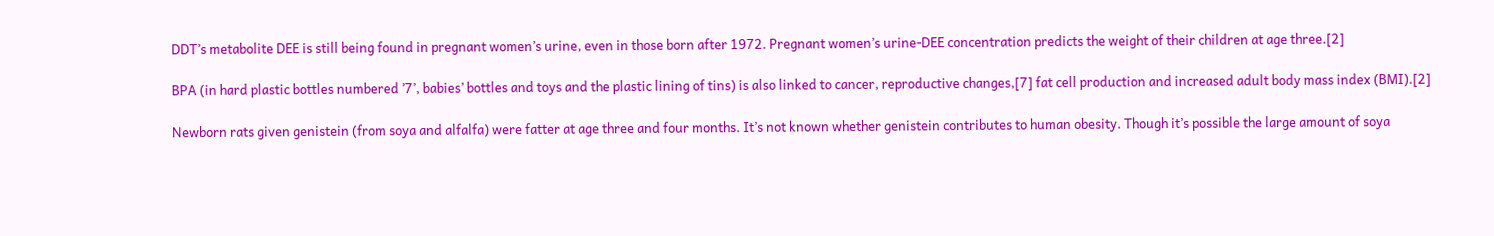DDT’s metabolite DEE is still being found in pregnant women’s urine, even in those born after 1972. Pregnant women’s urine-DEE concentration predicts the weight of their children at age three.[2]

BPA (in hard plastic bottles numbered ’7’, babies’ bottles and toys and the plastic lining of tins) is also linked to cancer, reproductive changes,[7] fat cell production and increased adult body mass index (BMI).[2]

Newborn rats given genistein (from soya and alfalfa) were fatter at age three and four months. It’s not known whether genistein contributes to human obesity. Though it’s possible the large amount of soya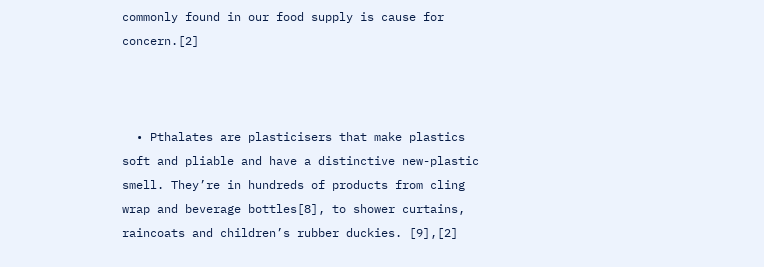commonly found in our food supply is cause for concern.[2]



  • Pthalates are plasticisers that make plastics soft and pliable and have a distinctive new-plastic smell. They’re in hundreds of products from cling wrap and beverage bottles[8], to shower curtains, raincoats and children’s rubber duckies. [9],[2]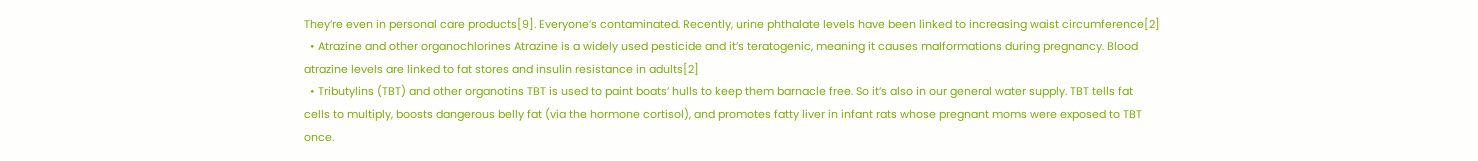They’re even in personal care products[9]. Everyone’s contaminated. Recently, urine phthalate levels have been linked to increasing waist circumference[2]
  • Atrazine and other organochlorines Atrazine is a widely used pesticide and it’s teratogenic, meaning it causes malformations during pregnancy. Blood atrazine levels are linked to fat stores and insulin resistance in adults[2]
  • Tributylins (TBT) and other organotins TBT is used to paint boats’ hulls to keep them barnacle free. So it’s also in our general water supply. TBT tells fat cells to multiply, boosts dangerous belly fat (via the hormone cortisol), and promotes fatty liver in infant rats whose pregnant moms were exposed to TBT once.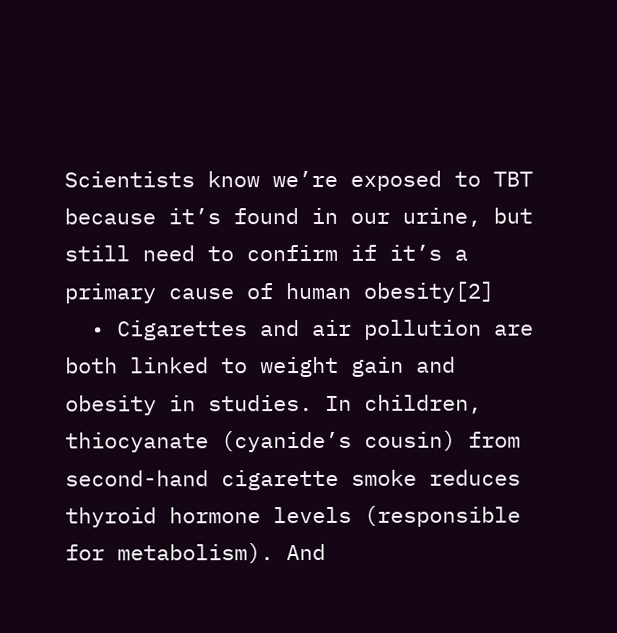Scientists know we’re exposed to TBT because it’s found in our urine, but still need to confirm if it’s a primary cause of human obesity[2]
  • Cigarettes and air pollution are both linked to weight gain and obesity in studies. In children, thiocyanate (cyanide’s cousin) from second-hand cigarette smoke reduces thyroid hormone levels (responsible for metabolism). And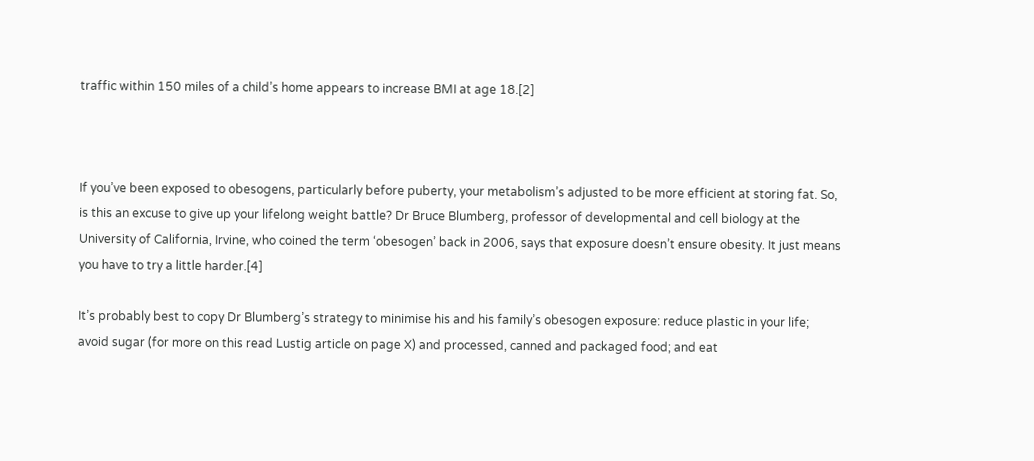traffic within 150 miles of a child’s home appears to increase BMI at age 18.[2]



If you’ve been exposed to obesogens, particularly before puberty, your metabolism’s adjusted to be more efficient at storing fat. So, is this an excuse to give up your lifelong weight battle? Dr Bruce Blumberg, professor of developmental and cell biology at the University of California, Irvine, who coined the term ‘obesogen’ back in 2006, says that exposure doesn’t ensure obesity. It just means you have to try a little harder.[4]

It’s probably best to copy Dr Blumberg’s strategy to minimise his and his family’s obesogen exposure: reduce plastic in your life; avoid sugar (for more on this read Lustig article on page X) and processed, canned and packaged food; and eat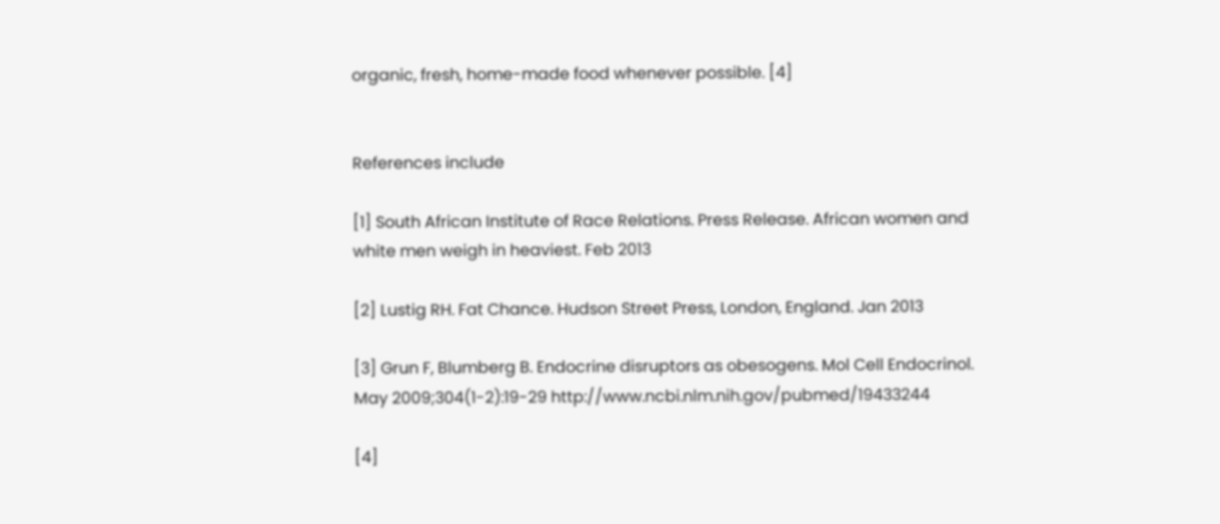organic, fresh, home-made food whenever possible. [4]


References include

[1] South African Institute of Race Relations. Press Release. African women and white men weigh in heaviest. Feb 2013

[2] Lustig RH. Fat Chance. Hudson Street Press, London, England. Jan 2013

[3] Grun F, Blumberg B. Endocrine disruptors as obesogens. Mol Cell Endocrinol. May 2009;304(1-2):19-29 http://www.ncbi.nlm.nih.gov/pubmed/19433244

[4]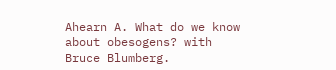Ahearn A. What do we know about obesogens? with Bruce Blumberg.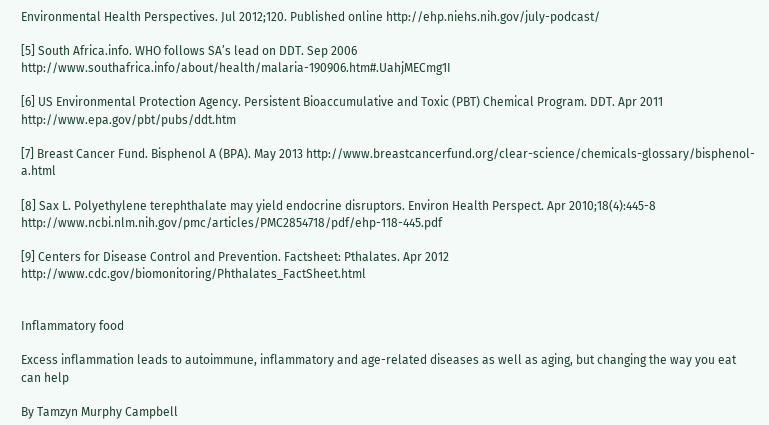Environmental Health Perspectives. Jul 2012;120. Published online http://ehp.niehs.nih.gov/july-podcast/

[5] South Africa.info. WHO follows SA’s lead on DDT. Sep 2006 http://www.southafrica.info/about/health/malaria-190906.htm#.UahjMECmg1I

[6] US Environmental Protection Agency. Persistent Bioaccumulative and Toxic (PBT) Chemical Program. DDT. Apr 2011 http://www.epa.gov/pbt/pubs/ddt.htm

[7] Breast Cancer Fund. Bisphenol A (BPA). May 2013 http://www.breastcancerfund.org/clear-science/chemicals-glossary/bisphenol-a.html

[8] Sax L. Polyethylene terephthalate may yield endocrine disruptors. Environ Health Perspect. Apr 2010;18(4):445-8  http://www.ncbi.nlm.nih.gov/pmc/articles/PMC2854718/pdf/ehp-118-445.pdf

[9] Centers for Disease Control and Prevention. Factsheet: Pthalates. Apr 2012 http://www.cdc.gov/biomonitoring/Phthalates_FactSheet.html


Inflammatory food

Excess inflammation leads to autoimmune, inflammatory and age-related diseases as well as aging, but changing the way you eat can help

By Tamzyn Murphy Campbell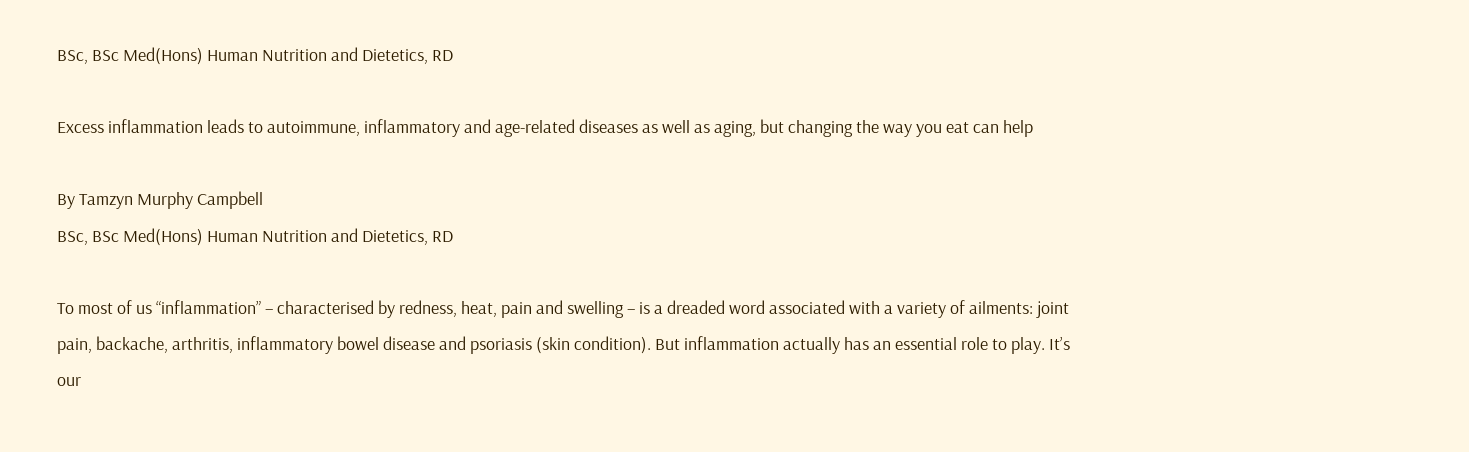BSc, BSc Med(Hons) Human Nutrition and Dietetics, RD

Excess inflammation leads to autoimmune, inflammatory and age-related diseases as well as aging, but changing the way you eat can help

By Tamzyn Murphy Campbell
BSc, BSc Med(Hons) Human Nutrition and Dietetics, RD

To most of us “inflammation” – characterised by redness, heat, pain and swelling – is a dreaded word associated with a variety of ailments: joint pain, backache, arthritis, inflammatory bowel disease and psoriasis (skin condition). But inflammation actually has an essential role to play. It’s our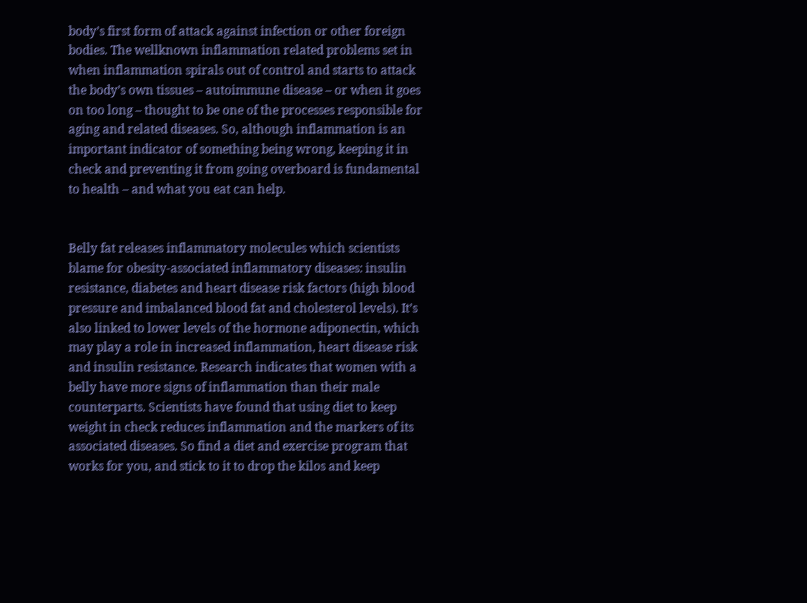body’s first form of attack against infection or other foreign bodies. The wellknown inflammation related problems set in when inflammation spirals out of control and starts to attack the body’s own tissues – autoimmune disease – or when it goes on too long – thought to be one of the processes responsible for aging and related diseases. So, although inflammation is an important indicator of something being wrong, keeping it in check and preventing it from going overboard is fundamental to health – and what you eat can help.


Belly fat releases inflammatory molecules which scientists blame for obesity-associated inflammatory diseases: insulin resistance, diabetes and heart disease risk factors (high blood pressure and imbalanced blood fat and cholesterol levels). It’s also linked to lower levels of the hormone adiponectin, which may play a role in increased inflammation, heart disease risk and insulin resistance. Research indicates that women with a belly have more signs of inflammation than their male counterparts. Scientists have found that using diet to keep weight in check reduces inflammation and the markers of its associated diseases. So find a diet and exercise program that works for you, and stick to it to drop the kilos and keep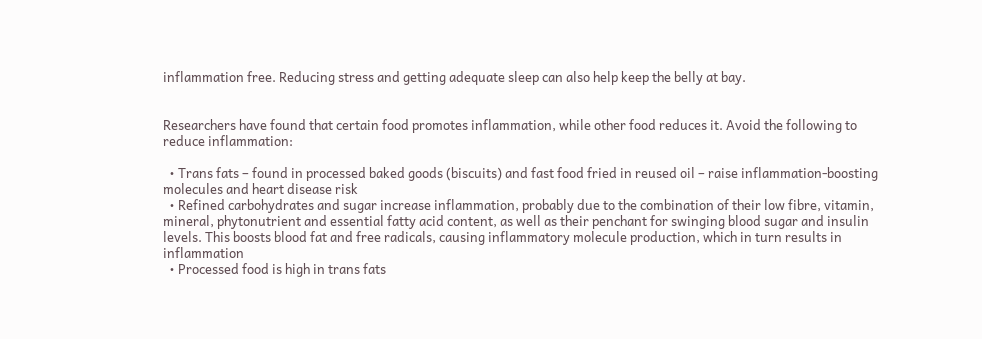inflammation free. Reducing stress and getting adequate sleep can also help keep the belly at bay.


Researchers have found that certain food promotes inflammation, while other food reduces it. Avoid the following to reduce inflammation:

  • Trans fats – found in processed baked goods (biscuits) and fast food fried in reused oil – raise inflammation-boosting molecules and heart disease risk
  • Refined carbohydrates and sugar increase inflammation, probably due to the combination of their low fibre, vitamin, mineral, phytonutrient and essential fatty acid content, as well as their penchant for swinging blood sugar and insulin levels. This boosts blood fat and free radicals, causing inflammatory molecule production, which in turn results in inflammation
  • Processed food is high in trans fats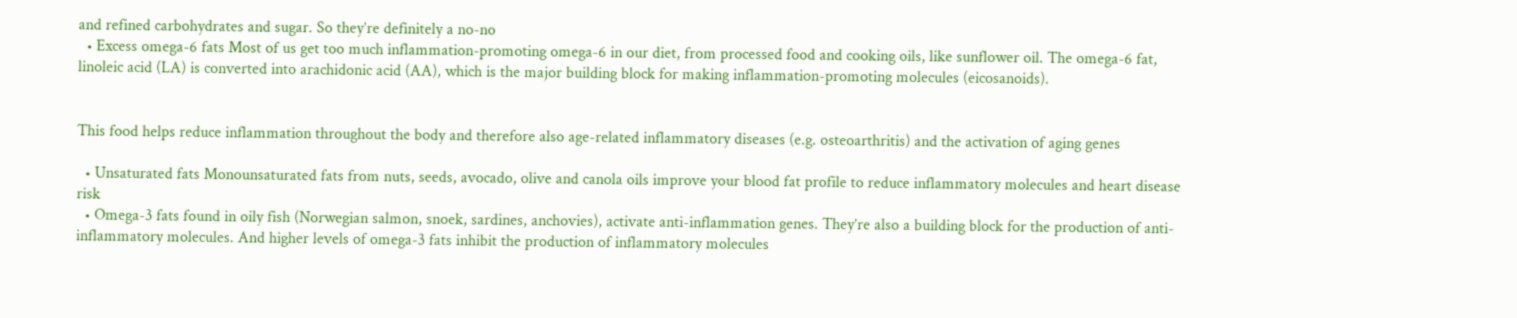and refined carbohydrates and sugar. So they’re definitely a no-no
  • Excess omega-6 fats Most of us get too much inflammation-promoting omega-6 in our diet, from processed food and cooking oils, like sunflower oil. The omega-6 fat, linoleic acid (LA) is converted into arachidonic acid (AA), which is the major building block for making inflammation-promoting molecules (eicosanoids).


This food helps reduce inflammation throughout the body and therefore also age-related inflammatory diseases (e.g. osteoarthritis) and the activation of aging genes

  • Unsaturated fats Monounsaturated fats from nuts, seeds, avocado, olive and canola oils improve your blood fat profile to reduce inflammatory molecules and heart disease risk
  • Omega-3 fats found in oily fish (Norwegian salmon, snoek, sardines, anchovies), activate anti-inflammation genes. They’re also a building block for the production of anti-inflammatory molecules. And higher levels of omega-3 fats inhibit the production of inflammatory molecules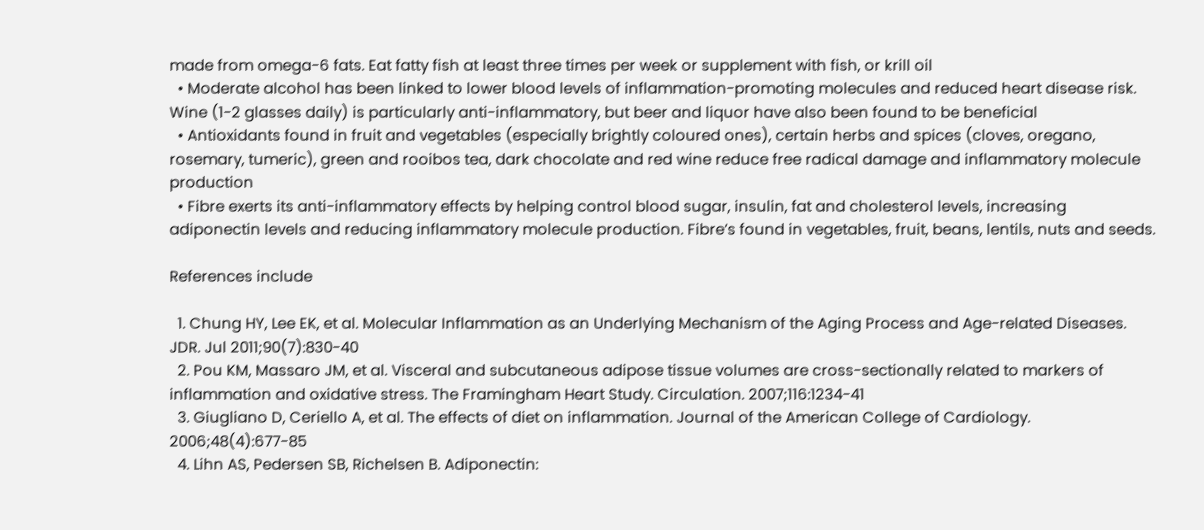made from omega-6 fats. Eat fatty fish at least three times per week or supplement with fish, or krill oil
  • Moderate alcohol has been linked to lower blood levels of inflammation-promoting molecules and reduced heart disease risk. Wine (1-2 glasses daily) is particularly anti-inflammatory, but beer and liquor have also been found to be beneficial
  • Antioxidants found in fruit and vegetables (especially brightly coloured ones), certain herbs and spices (cloves, oregano, rosemary, tumeric), green and rooibos tea, dark chocolate and red wine reduce free radical damage and inflammatory molecule production
  • Fibre exerts its anti-inflammatory effects by helping control blood sugar, insulin, fat and cholesterol levels, increasing adiponectin levels and reducing inflammatory molecule production. Fibre’s found in vegetables, fruit, beans, lentils, nuts and seeds.

References include

  1. Chung HY, Lee EK, et al. Molecular Inflammation as an Underlying Mechanism of the Aging Process and Age-related Diseases. JDR. Jul 2011;90(7):830-40
  2. Pou KM, Massaro JM, et al. Visceral and subcutaneous adipose tissue volumes are cross-sectionally related to markers of inflammation and oxidative stress. The Framingham Heart Study. Circulation. 2007;116:1234-41
  3. Giugliano D, Ceriello A, et al. The effects of diet on inflammation. Journal of the American College of Cardiology. 2006;48(4):677-85
  4. Lihn AS, Pedersen SB, Richelsen B. Adiponectin: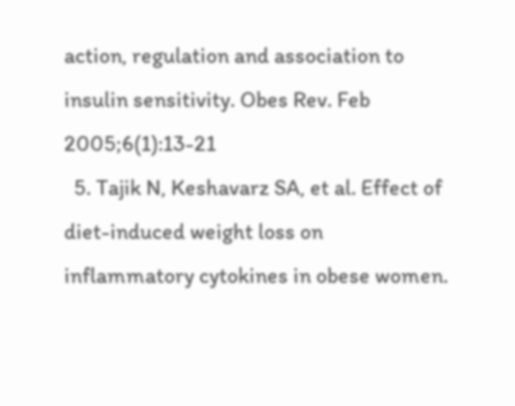action, regulation and association to insulin sensitivity. Obes Rev. Feb 2005;6(1):13-21
  5. Tajik N, Keshavarz SA, et al. Effect of diet-induced weight loss on inflammatory cytokines in obese women.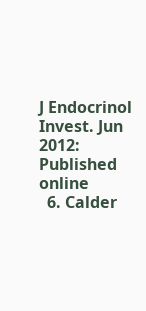J Endocrinol Invest. Jun 2012: Published online
  6. Calder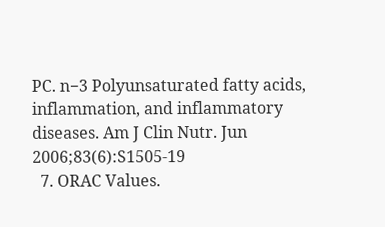PC. n−3 Polyunsaturated fatty acids, inflammation, and inflammatory diseases. Am J Clin Nutr. Jun 2006;83(6):S1505-19
  7. ORAC Values.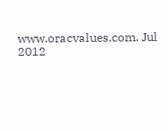www.oracvalues.com. Jul 2012